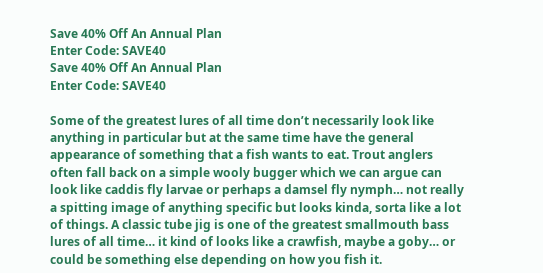Save 40% Off An Annual Plan
Enter Code: SAVE40
Save 40% Off An Annual Plan
Enter Code: SAVE40

Some of the greatest lures of all time don’t necessarily look like anything in particular but at the same time have the general appearance of something that a fish wants to eat. Trout anglers often fall back on a simple wooly bugger which we can argue can look like caddis fly larvae or perhaps a damsel fly nymph… not really a spitting image of anything specific but looks kinda, sorta like a lot of things. A classic tube jig is one of the greatest smallmouth bass lures of all time… it kind of looks like a crawfish, maybe a goby… or could be something else depending on how you fish it.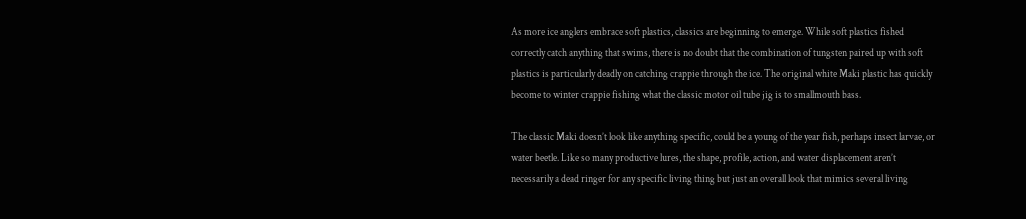As more ice anglers embrace soft plastics, classics are beginning to emerge. While soft plastics fished correctly catch anything that swims, there is no doubt that the combination of tungsten paired up with soft plastics is particularly deadly on catching crappie through the ice. The original white Maki plastic has quickly become to winter crappie fishing what the classic motor oil tube jig is to smallmouth bass.

The classic Maki doesn’t look like anything specific, could be a young of the year fish, perhaps insect larvae, or water beetle. Like so many productive lures, the shape, profile, action, and water displacement aren’t necessarily a dead ringer for any specific living thing but just an overall look that mimics several living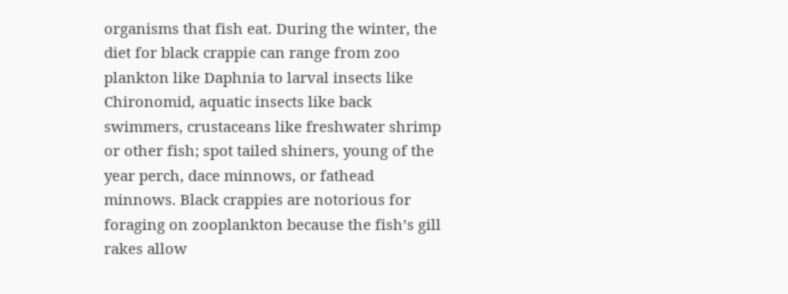organisms that fish eat. During the winter, the diet for black crappie can range from zoo plankton like Daphnia to larval insects like Chironomid, aquatic insects like back swimmers, crustaceans like freshwater shrimp or other fish; spot tailed shiners, young of the year perch, dace minnows, or fathead minnows. Black crappies are notorious for foraging on zooplankton because the fish’s gill rakes allow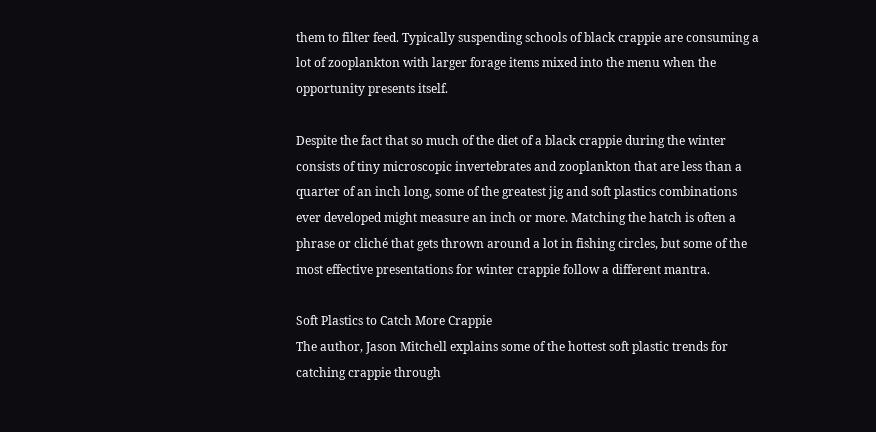them to filter feed. Typically suspending schools of black crappie are consuming a lot of zooplankton with larger forage items mixed into the menu when the opportunity presents itself.

Despite the fact that so much of the diet of a black crappie during the winter consists of tiny microscopic invertebrates and zooplankton that are less than a quarter of an inch long, some of the greatest jig and soft plastics combinations ever developed might measure an inch or more. Matching the hatch is often a phrase or cliché that gets thrown around a lot in fishing circles, but some of the most effective presentations for winter crappie follow a different mantra.

Soft Plastics to Catch More Crappie
The author, Jason Mitchell explains some of the hottest soft plastic trends for catching crappie through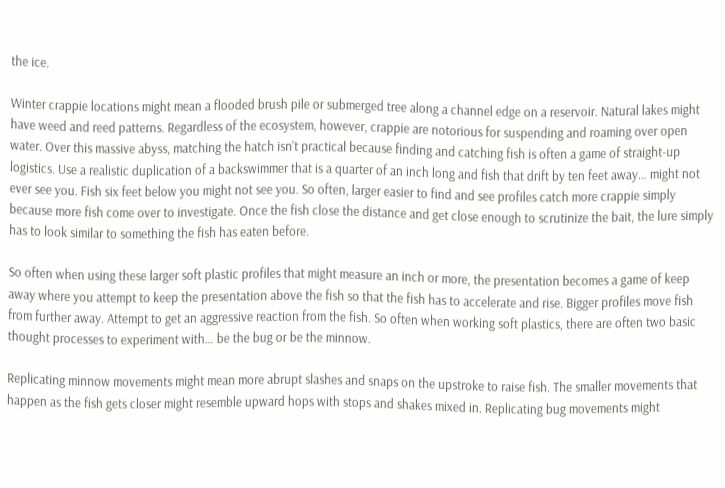the ice.

Winter crappie locations might mean a flooded brush pile or submerged tree along a channel edge on a reservoir. Natural lakes might have weed and reed patterns. Regardless of the ecosystem, however, crappie are notorious for suspending and roaming over open water. Over this massive abyss, matching the hatch isn’t practical because finding and catching fish is often a game of straight-up logistics. Use a realistic duplication of a backswimmer that is a quarter of an inch long and fish that drift by ten feet away… might not ever see you. Fish six feet below you might not see you. So often, larger easier to find and see profiles catch more crappie simply because more fish come over to investigate. Once the fish close the distance and get close enough to scrutinize the bait, the lure simply has to look similar to something the fish has eaten before.

So often when using these larger soft plastic profiles that might measure an inch or more, the presentation becomes a game of keep away where you attempt to keep the presentation above the fish so that the fish has to accelerate and rise. Bigger profiles move fish from further away. Attempt to get an aggressive reaction from the fish. So often when working soft plastics, there are often two basic thought processes to experiment with… be the bug or be the minnow.

Replicating minnow movements might mean more abrupt slashes and snaps on the upstroke to raise fish. The smaller movements that happen as the fish gets closer might resemble upward hops with stops and shakes mixed in. Replicating bug movements might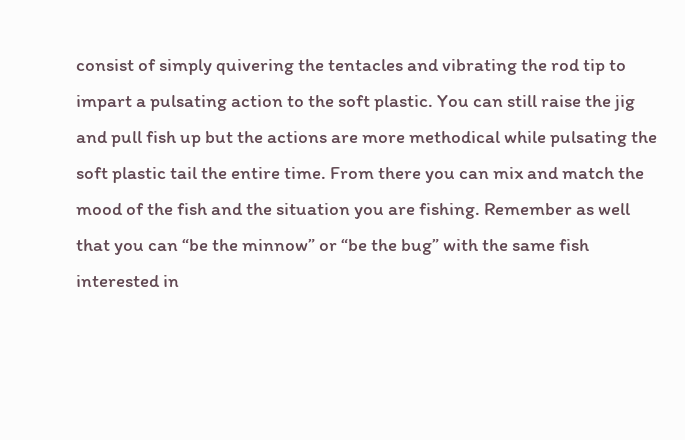consist of simply quivering the tentacles and vibrating the rod tip to impart a pulsating action to the soft plastic. You can still raise the jig and pull fish up but the actions are more methodical while pulsating the soft plastic tail the entire time. From there you can mix and match the mood of the fish and the situation you are fishing. Remember as well that you can “be the minnow” or “be the bug” with the same fish interested in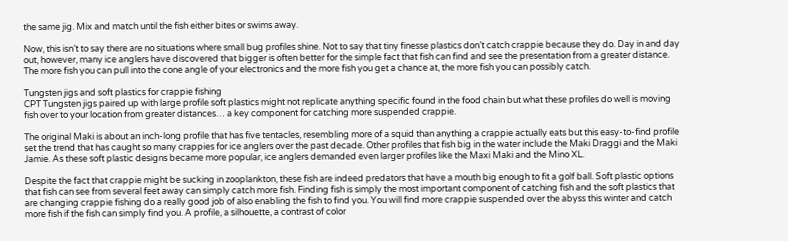the same jig. Mix and match until the fish either bites or swims away.

Now, this isn’t to say there are no situations where small bug profiles shine. Not to say that tiny finesse plastics don’t catch crappie because they do. Day in and day out, however, many ice anglers have discovered that bigger is often better for the simple fact that fish can find and see the presentation from a greater distance. The more fish you can pull into the cone angle of your electronics and the more fish you get a chance at, the more fish you can possibly catch.

Tungsten jigs and soft plastics for crappie fishing
CPT Tungsten jigs paired up with large profile soft plastics might not replicate anything specific found in the food chain but what these profiles do well is moving fish over to your location from greater distances… a key component for catching more suspended crappie.

The original Maki is about an inch-long profile that has five tentacles, resembling more of a squid than anything a crappie actually eats but this easy-to-find profile set the trend that has caught so many crappies for ice anglers over the past decade. Other profiles that fish big in the water include the Maki Draggi and the Maki Jamie. As these soft plastic designs became more popular, ice anglers demanded even larger profiles like the Maxi Maki and the Mino XL.

Despite the fact that crappie might be sucking in zooplankton, these fish are indeed predators that have a mouth big enough to fit a golf ball. Soft plastic options that fish can see from several feet away can simply catch more fish. Finding fish is simply the most important component of catching fish and the soft plastics that are changing crappie fishing do a really good job of also enabling the fish to find you. You will find more crappie suspended over the abyss this winter and catch more fish if the fish can simply find you. A profile, a silhouette, a contrast of color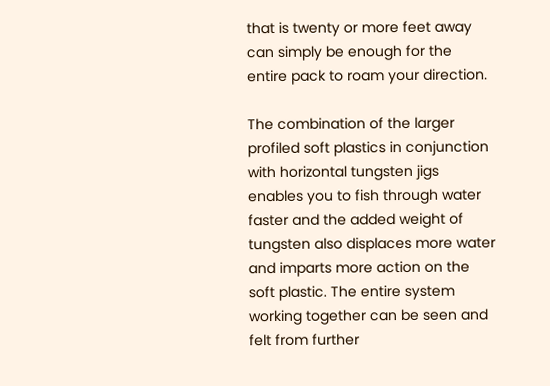that is twenty or more feet away can simply be enough for the entire pack to roam your direction.

The combination of the larger profiled soft plastics in conjunction with horizontal tungsten jigs enables you to fish through water faster and the added weight of tungsten also displaces more water and imparts more action on the soft plastic. The entire system working together can be seen and felt from further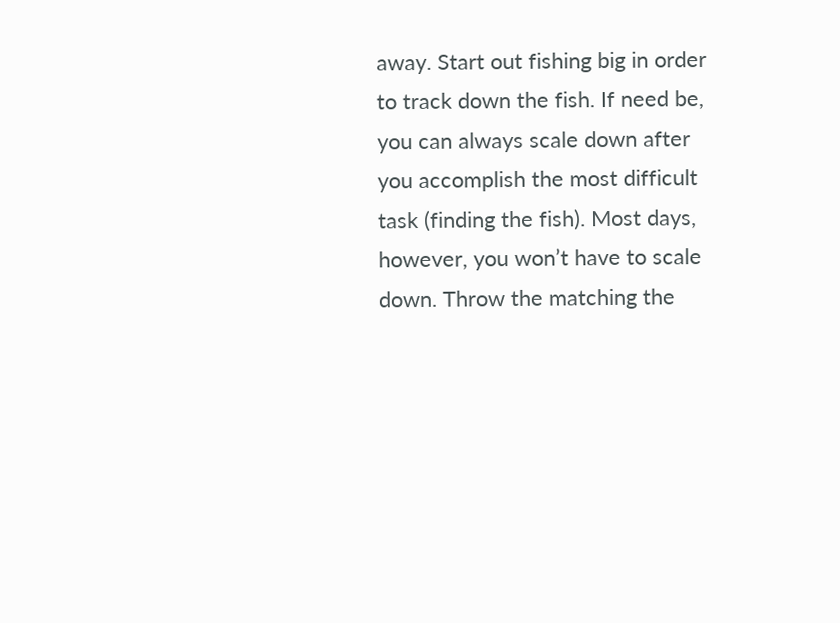away. Start out fishing big in order to track down the fish. If need be, you can always scale down after you accomplish the most difficult task (finding the fish). Most days, however, you won’t have to scale down. Throw the matching the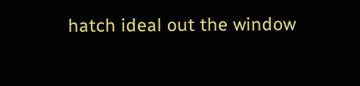hatch ideal out the window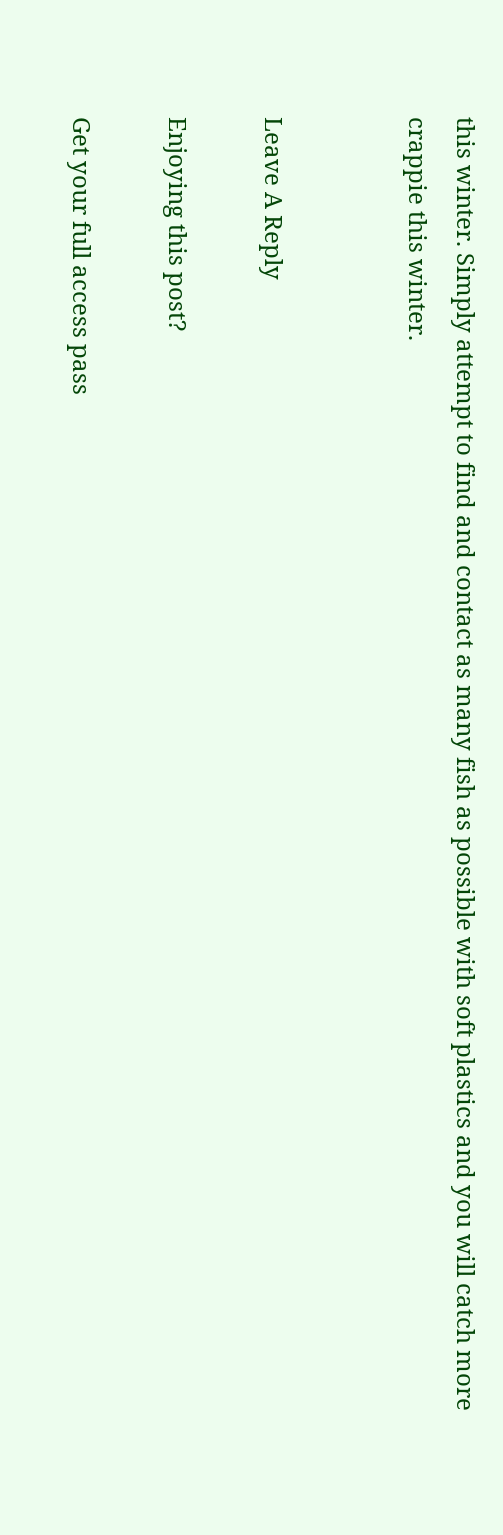this winter. Simply attempt to find and contact as many fish as possible with soft plastics and you will catch more crappie this winter.


Leave A Reply

Enjoying this post?

Get your full access pass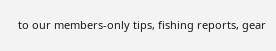to our members-only tips, fishing reports, gear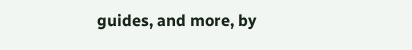guides, and more, by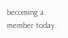becoming a member today.